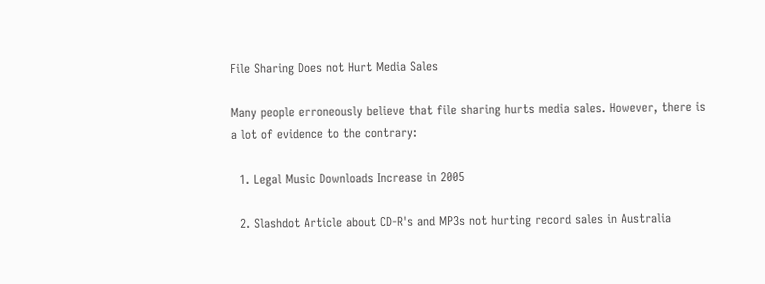File Sharing Does not Hurt Media Sales

Many people erroneously believe that file sharing hurts media sales. However, there is a lot of evidence to the contrary:

  1. Legal Music Downloads Increase in 2005

  2. Slashdot Article about CD-R's and MP3s not hurting record sales in Australia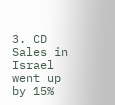3. CD Sales in Israel went up by 15%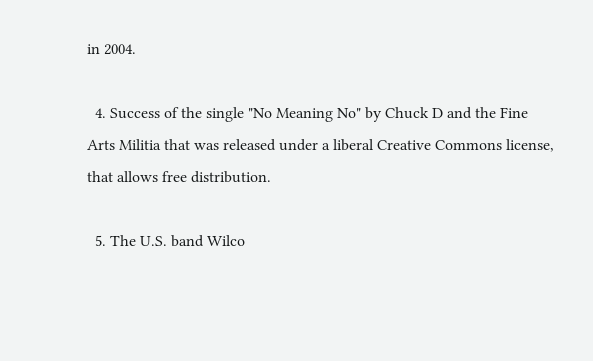in 2004.

  4. Success of the single "No Meaning No" by Chuck D and the Fine Arts Militia that was released under a liberal Creative Commons license, that allows free distribution.

  5. The U.S. band Wilco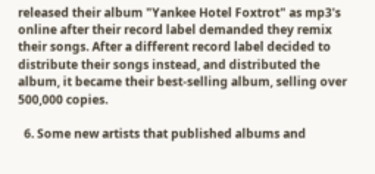released their album "Yankee Hotel Foxtrot" as mp3's online after their record label demanded they remix their songs. After a different record label decided to distribute their songs instead, and distributed the album, it became their best-selling album, selling over 500,000 copies.

  6. Some new artists that published albums and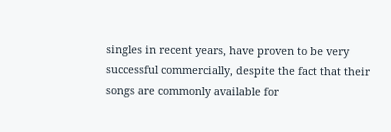singles in recent years, have proven to be very successful commercially, despite the fact that their songs are commonly available for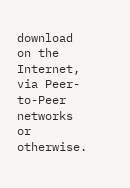download on the Internet, via Peer-to-Peer networks or otherwise.